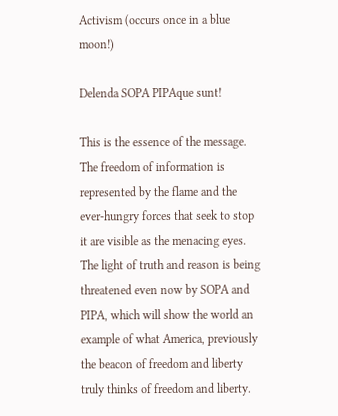Activism (occurs once in a blue moon!)

Delenda SOPA PIPAque sunt!

This is the essence of the message. The freedom of information is represented by the flame and the ever-hungry forces that seek to stop it are visible as the menacing eyes. The light of truth and reason is being threatened even now by SOPA and PIPA, which will show the world an example of what America, previously the beacon of freedom and liberty truly thinks of freedom and liberty.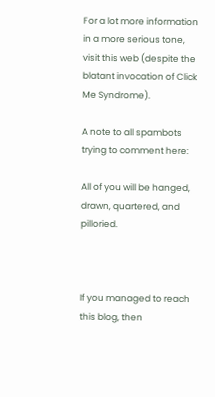For a lot more information in a more serious tone, visit this web (despite the blatant invocation of Click Me Syndrome).

A note to all spambots trying to comment here:

All of you will be hanged, drawn, quartered, and pilloried.



If you managed to reach this blog, then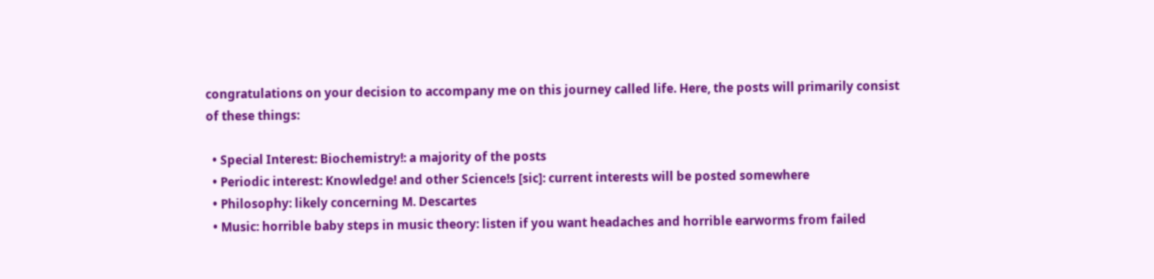congratulations on your decision to accompany me on this journey called life. Here, the posts will primarily consist of these things:

  • Special Interest: Biochemistry!: a majority of the posts
  • Periodic interest: Knowledge! and other Science!s [sic]: current interests will be posted somewhere
  • Philosophy: likely concerning M. Descartes
  • Music: horrible baby steps in music theory: listen if you want headaches and horrible earworms from failed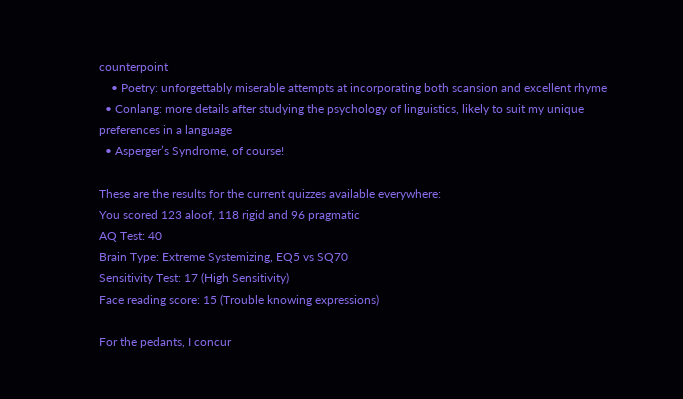counterpoint
    • Poetry: unforgettably miserable attempts at incorporating both scansion and excellent rhyme
  • Conlang: more details after studying the psychology of linguistics, likely to suit my unique preferences in a language
  • Asperger’s Syndrome, of course!

These are the results for the current quizzes available everywhere:
You scored 123 aloof, 118 rigid and 96 pragmatic
AQ Test: 40
Brain Type: Extreme Systemizing, EQ5 vs SQ70
Sensitivity Test: 17 (High Sensitivity)
Face reading score: 15 (Trouble knowing expressions)

For the pedants, I concur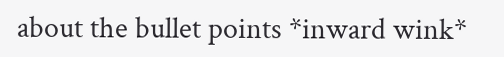about the bullet points *inward wink*